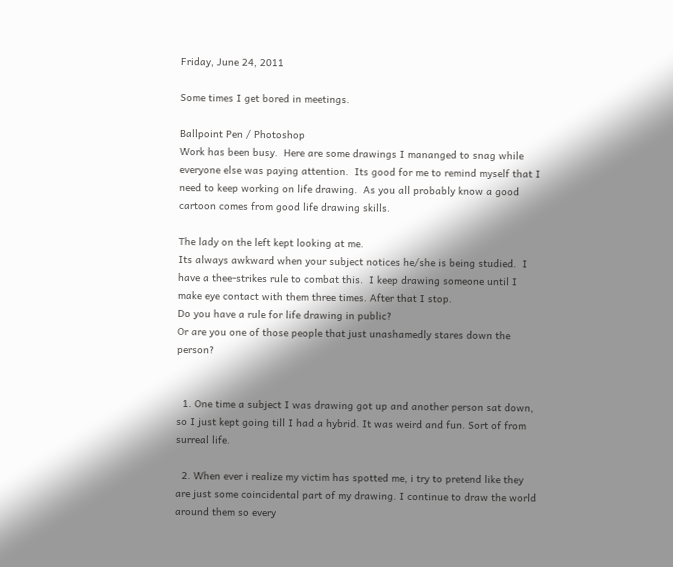Friday, June 24, 2011

Some times I get bored in meetings.

Ballpoint Pen / Photoshop
Work has been busy.  Here are some drawings I mananged to snag while everyone else was paying attention.  Its good for me to remind myself that I need to keep working on life drawing.  As you all probably know a good cartoon comes from good life drawing skills.

The lady on the left kept looking at me.
Its always awkward when your subject notices he/she is being studied.  I have a thee-strikes rule to combat this.  I keep drawing someone until I make eye contact with them three times. After that I stop.
Do you have a rule for life drawing in public?
Or are you one of those people that just unashamedly stares down the person?


  1. One time a subject I was drawing got up and another person sat down, so I just kept going till I had a hybrid. It was weird and fun. Sort of from surreal life.

  2. When ever i realize my victim has spotted me, i try to pretend like they are just some coincidental part of my drawing. I continue to draw the world around them so every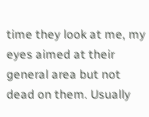time they look at me, my eyes aimed at their general area but not dead on them. Usually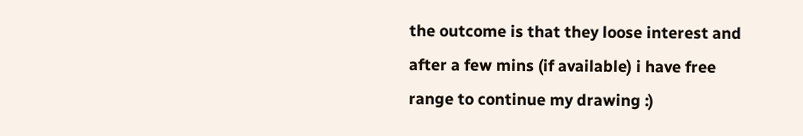the outcome is that they loose interest and after a few mins (if available) i have free range to continue my drawing :)